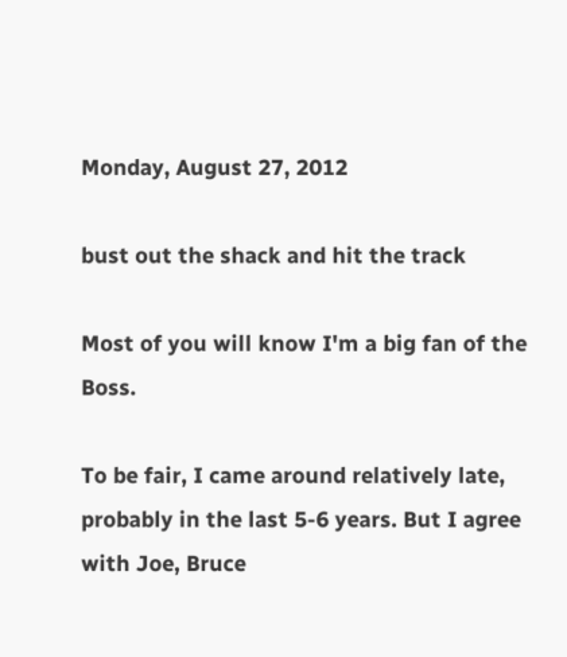Monday, August 27, 2012

bust out the shack and hit the track

Most of you will know I'm a big fan of the Boss.

To be fair, I came around relatively late, probably in the last 5-6 years. But I agree with Joe, Bruce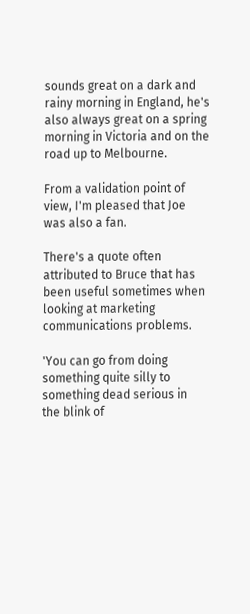sounds great on a dark and rainy morning in England, he's also always great on a spring morning in Victoria and on the road up to Melbourne.

From a validation point of view, I'm pleased that Joe was also a fan.

There's a quote often attributed to Bruce that has been useful sometimes when looking at marketing communications problems.

'You can go from doing something quite silly to something dead serious in the blink of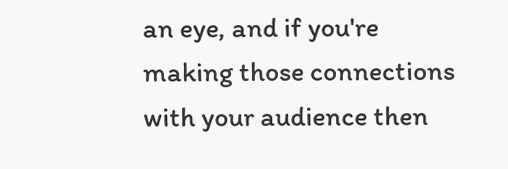an eye, and if you're making those connections with your audience then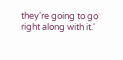they're going to go right along with it.'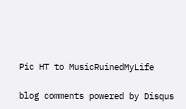Pic HT to MusicRuinedMyLife

blog comments powered by Disqus